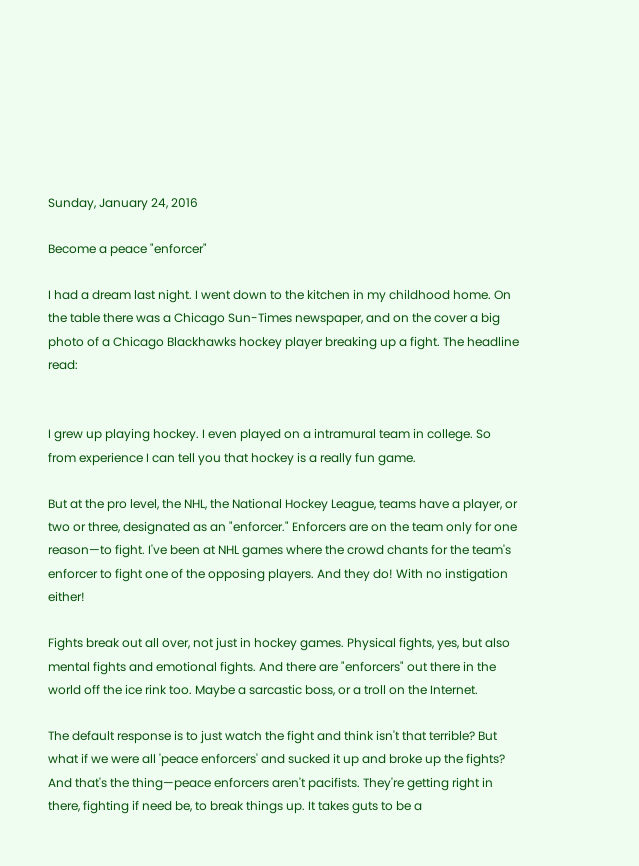Sunday, January 24, 2016

Become a peace "enforcer"

I had a dream last night. I went down to the kitchen in my childhood home. On the table there was a Chicago Sun-Times newspaper, and on the cover a big photo of a Chicago Blackhawks hockey player breaking up a fight. The headline read:


I grew up playing hockey. I even played on a intramural team in college. So from experience I can tell you that hockey is a really fun game.

But at the pro level, the NHL, the National Hockey League, teams have a player, or two or three, designated as an "enforcer." Enforcers are on the team only for one reason—to fight. I've been at NHL games where the crowd chants for the team's enforcer to fight one of the opposing players. And they do! With no instigation either!

Fights break out all over, not just in hockey games. Physical fights, yes, but also mental fights and emotional fights. And there are "enforcers" out there in the world off the ice rink too. Maybe a sarcastic boss, or a troll on the Internet.

The default response is to just watch the fight and think isn't that terrible? But what if we were all 'peace enforcers' and sucked it up and broke up the fights? And that's the thing—peace enforcers aren't pacifists. They're getting right in there, fighting if need be, to break things up. It takes guts to be a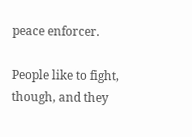peace enforcer.

People like to fight, though, and they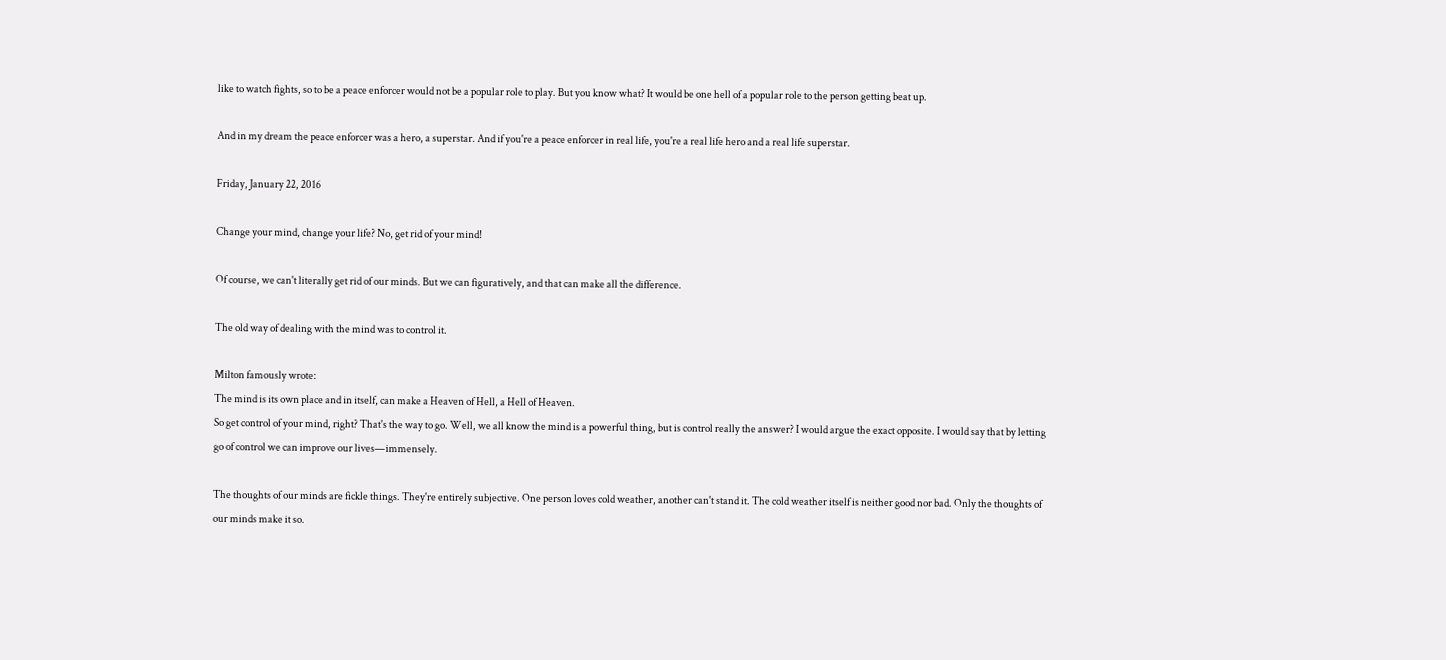like to watch fights, so to be a peace enforcer would not be a popular role to play. But you know what? It would be one hell of a popular role to the person getting beat up.

And in my dream the peace enforcer was a hero, a superstar. And if you're a peace enforcer in real life, you're a real life hero and a real life superstar.

Friday, January 22, 2016

Change your mind, change your life? No, get rid of your mind!

Of course, we can't literally get rid of our minds. But we can figuratively, and that can make all the difference.

The old way of dealing with the mind was to control it.

Milton famously wrote:
The mind is its own place and in itself, can make a Heaven of Hell, a Hell of Heaven.
So get control of your mind, right? That's the way to go. Well, we all know the mind is a powerful thing, but is control really the answer? I would argue the exact opposite. I would say that by letting go of control we can improve our lives—immensely.

The thoughts of our minds are fickle things. They're entirely subjective. One person loves cold weather, another can't stand it. The cold weather itself is neither good nor bad. Only the thoughts of our minds make it so.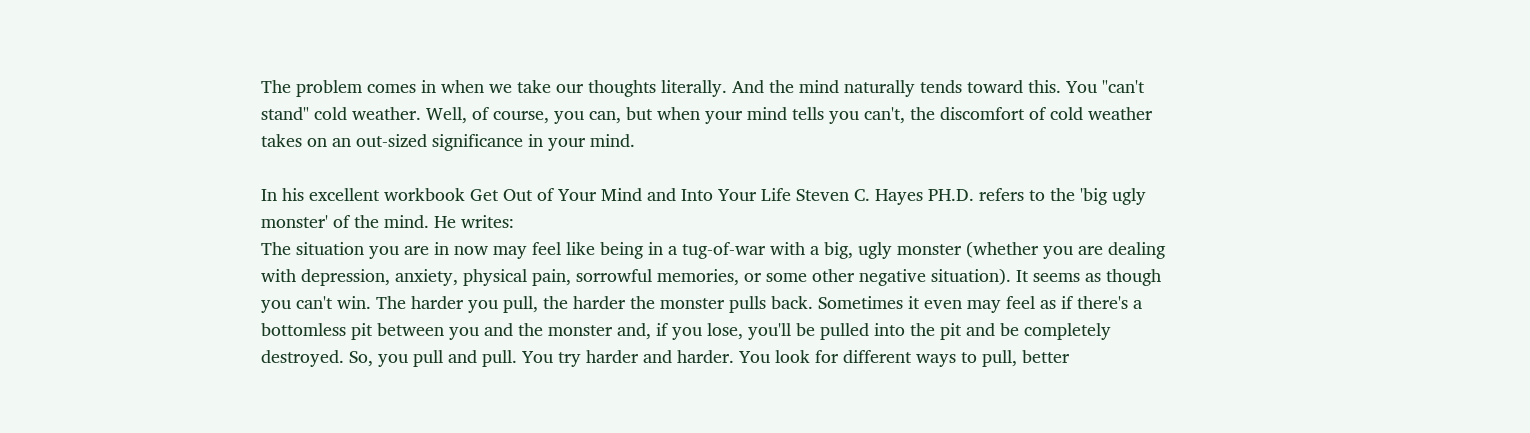The problem comes in when we take our thoughts literally. And the mind naturally tends toward this. You "can't stand" cold weather. Well, of course, you can, but when your mind tells you can't, the discomfort of cold weather takes on an out-sized significance in your mind.

In his excellent workbook Get Out of Your Mind and Into Your Life Steven C. Hayes PH.D. refers to the 'big ugly monster' of the mind. He writes:
The situation you are in now may feel like being in a tug-of-war with a big, ugly monster (whether you are dealing with depression, anxiety, physical pain, sorrowful memories, or some other negative situation). It seems as though you can't win. The harder you pull, the harder the monster pulls back. Sometimes it even may feel as if there's a bottomless pit between you and the monster and, if you lose, you'll be pulled into the pit and be completely destroyed. So, you pull and pull. You try harder and harder. You look for different ways to pull, better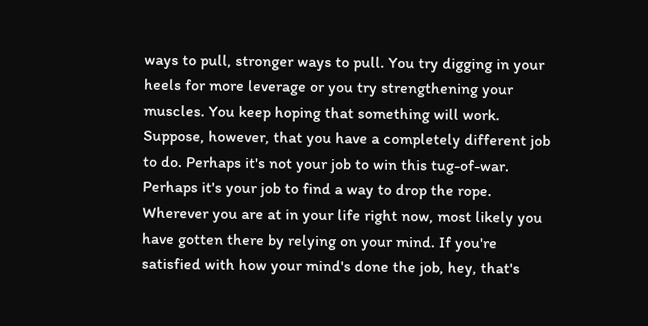ways to pull, stronger ways to pull. You try digging in your heels for more leverage or you try strengthening your muscles. You keep hoping that something will work. Suppose, however, that you have a completely different job to do. Perhaps it's not your job to win this tug-of-war. Perhaps it's your job to find a way to drop the rope.
Wherever you are at in your life right now, most likely you have gotten there by relying on your mind. If you're satisfied with how your mind's done the job, hey, that's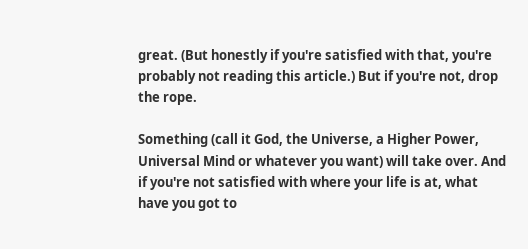great. (But honestly if you're satisfied with that, you're probably not reading this article.) But if you're not, drop the rope.

Something (call it God, the Universe, a Higher Power, Universal Mind or whatever you want) will take over. And if you're not satisfied with where your life is at, what have you got to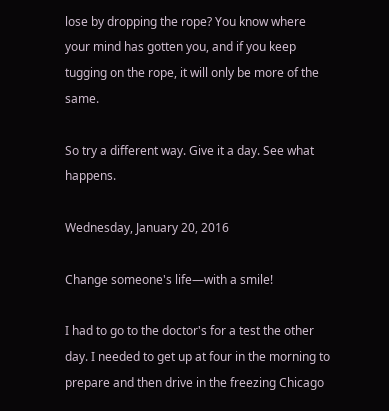lose by dropping the rope? You know where your mind has gotten you, and if you keep tugging on the rope, it will only be more of the same.

So try a different way. Give it a day. See what happens.

Wednesday, January 20, 2016

Change someone's life—with a smile!

I had to go to the doctor's for a test the other day. I needed to get up at four in the morning to prepare and then drive in the freezing Chicago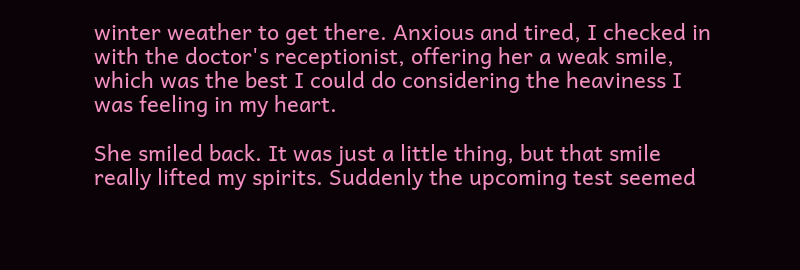winter weather to get there. Anxious and tired, I checked in with the doctor's receptionist, offering her a weak smile, which was the best I could do considering the heaviness I was feeling in my heart.

She smiled back. It was just a little thing, but that smile really lifted my spirits. Suddenly the upcoming test seemed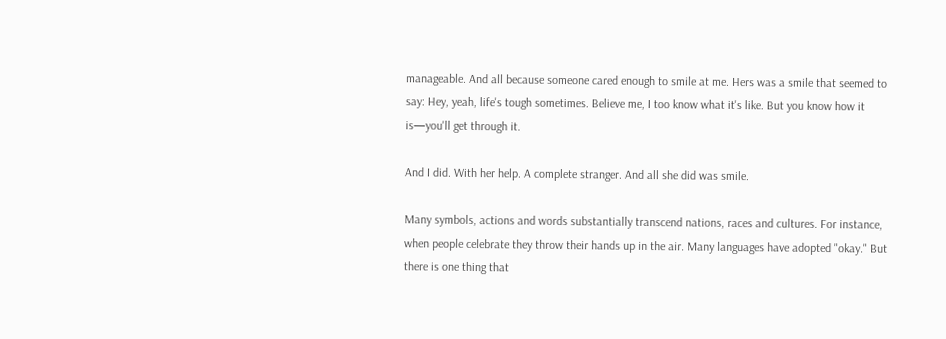manageable. And all because someone cared enough to smile at me. Hers was a smile that seemed to say: Hey, yeah, life's tough sometimes. Believe me, I too know what it's like. But you know how it is—you'll get through it.

And I did. With her help. A complete stranger. And all she did was smile.

Many symbols, actions and words substantially transcend nations, races and cultures. For instance, when people celebrate they throw their hands up in the air. Many languages have adopted "okay." But there is one thing that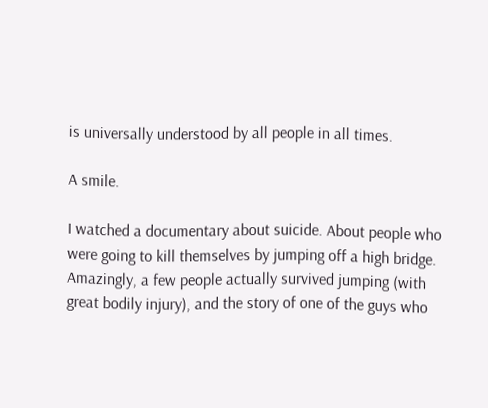is universally understood by all people in all times.

A smile.

I watched a documentary about suicide. About people who were going to kill themselves by jumping off a high bridge. Amazingly, a few people actually survived jumping (with great bodily injury), and the story of one of the guys who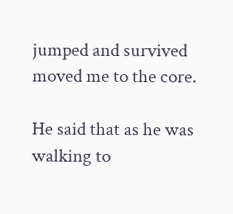jumped and survived moved me to the core.

He said that as he was walking to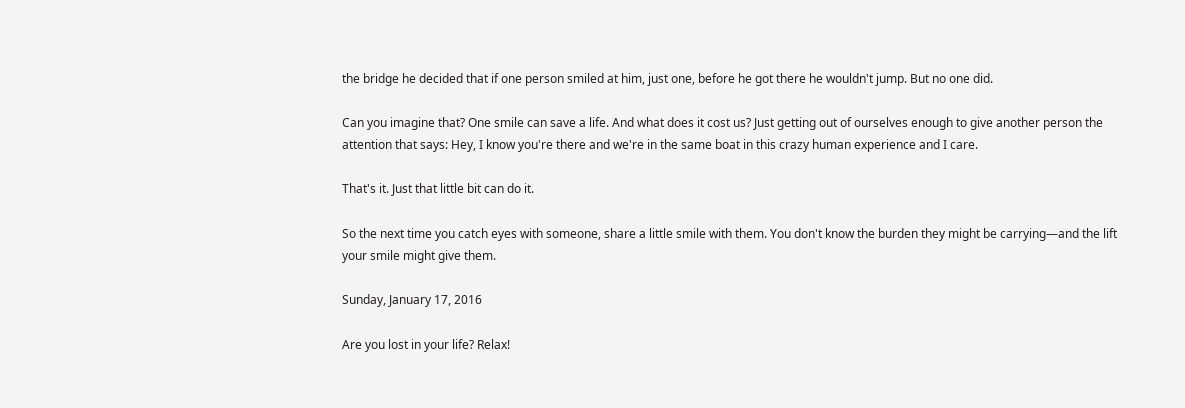the bridge he decided that if one person smiled at him, just one, before he got there he wouldn't jump. But no one did.

Can you imagine that? One smile can save a life. And what does it cost us? Just getting out of ourselves enough to give another person the attention that says: Hey, I know you're there and we're in the same boat in this crazy human experience and I care.

That's it. Just that little bit can do it.

So the next time you catch eyes with someone, share a little smile with them. You don't know the burden they might be carrying—and the lift your smile might give them.

Sunday, January 17, 2016

Are you lost in your life? Relax!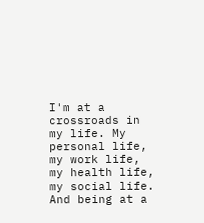I'm at a crossroads in my life. My personal life, my work life, my health life, my social life. And being at a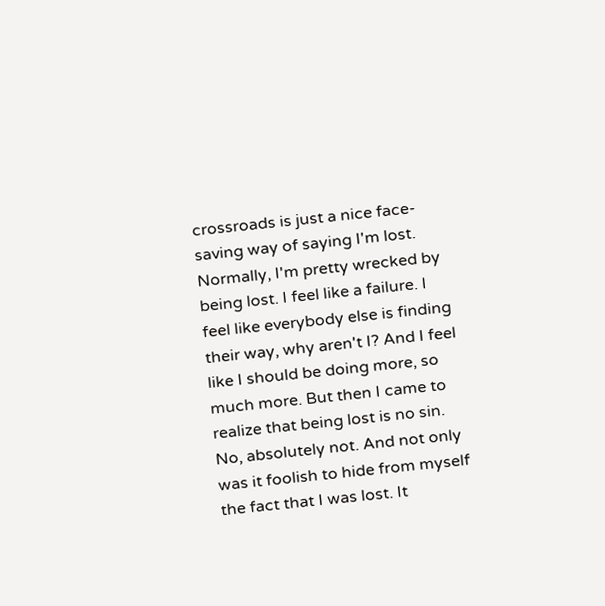crossroads is just a nice face-saving way of saying I'm lost. Normally, I'm pretty wrecked by being lost. I feel like a failure. I feel like everybody else is finding their way, why aren't I? And I feel like I should be doing more, so much more. But then I came to realize that being lost is no sin. No, absolutely not. And not only was it foolish to hide from myself the fact that I was lost. It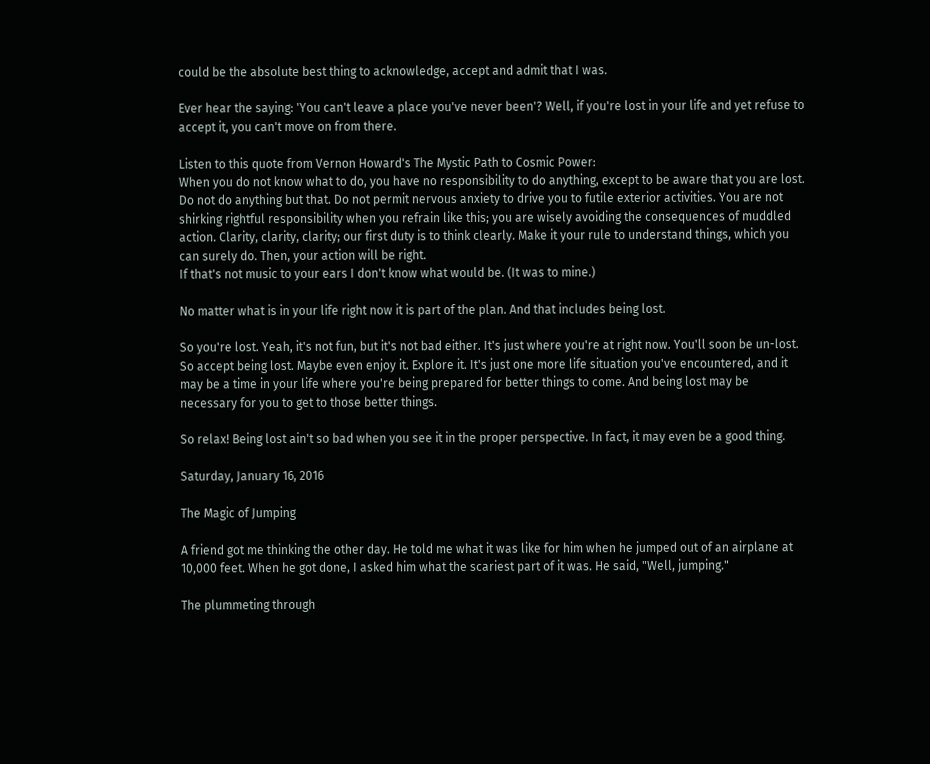could be the absolute best thing to acknowledge, accept and admit that I was.

Ever hear the saying: 'You can't leave a place you've never been'? Well, if you're lost in your life and yet refuse to accept it, you can't move on from there.

Listen to this quote from Vernon Howard's The Mystic Path to Cosmic Power:
When you do not know what to do, you have no responsibility to do anything, except to be aware that you are lost. Do not do anything but that. Do not permit nervous anxiety to drive you to futile exterior activities. You are not shirking rightful responsibility when you refrain like this; you are wisely avoiding the consequences of muddled action. Clarity, clarity, clarity; our first duty is to think clearly. Make it your rule to understand things, which you can surely do. Then, your action will be right.
If that's not music to your ears I don't know what would be. (It was to mine.)

No matter what is in your life right now it is part of the plan. And that includes being lost.

So you're lost. Yeah, it's not fun, but it's not bad either. It's just where you're at right now. You'll soon be un-lost. So accept being lost. Maybe even enjoy it. Explore it. It's just one more life situation you've encountered, and it may be a time in your life where you're being prepared for better things to come. And being lost may be necessary for you to get to those better things.

So relax! Being lost ain't so bad when you see it in the proper perspective. In fact, it may even be a good thing.

Saturday, January 16, 2016

The Magic of Jumping

A friend got me thinking the other day. He told me what it was like for him when he jumped out of an airplane at 10,000 feet. When he got done, I asked him what the scariest part of it was. He said, "Well, jumping."

The plummeting through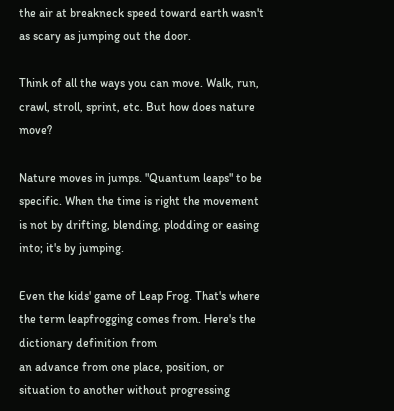the air at breakneck speed toward earth wasn't as scary as jumping out the door.

Think of all the ways you can move. Walk, run, crawl, stroll, sprint, etc. But how does nature move?

Nature moves in jumps. "Quantum leaps" to be specific. When the time is right the movement is not by drifting, blending, plodding or easing into; it's by jumping.

Even the kids' game of Leap Frog. That's where the term leapfrogging comes from. Here's the dictionary definition from
an advance from one place, position, or situation to another without progressing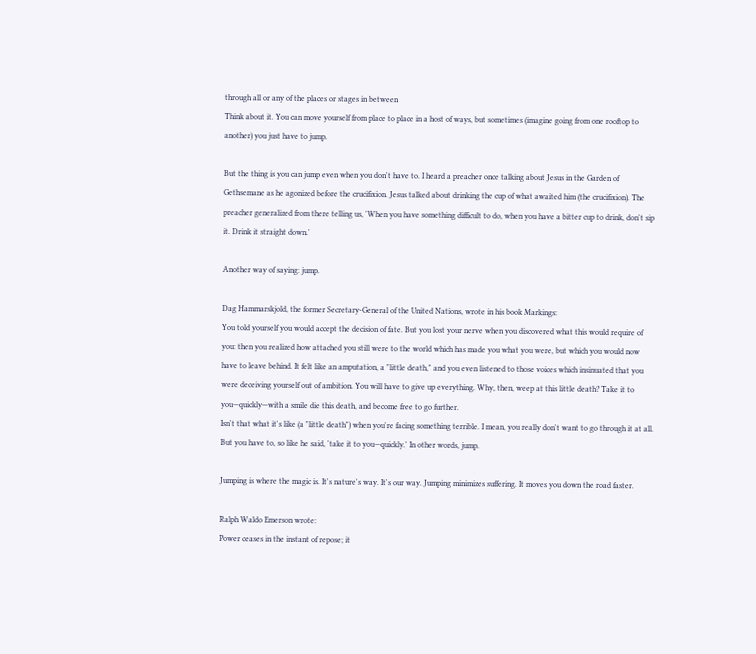through all or any of the places or stages in between
Think about it. You can move yourself from place to place in a host of ways, but sometimes (imagine going from one rooftop to another) you just have to jump.

But the thing is you can jump even when you don't have to. I heard a preacher once talking about Jesus in the Garden of Gethsemane as he agonized before the crucifixion. Jesus talked about drinking the cup of what awaited him (the crucifixion). The preacher generalized from there telling us, 'When you have something difficult to do, when you have a bitter cup to drink, don't sip it. Drink it straight down.'

Another way of saying: jump.

Dag Hammarskjold, the former Secretary-General of the United Nations, wrote in his book Markings:
You told yourself you would accept the decision of fate. But you lost your nerve when you discovered what this would require of you: then you realized how attached you still were to the world which has made you what you were, but which you would now have to leave behind. It felt like an amputation, a "little death," and you even listened to those voices which insinuated that you were deceiving yourself out of ambition. You will have to give up everything. Why, then, weep at this little death? Take it to you—quickly—with a smile die this death, and become free to go further.
Isn't that what it's like (a "little death") when you're facing something terrible. I mean, you really don't want to go through it at all. But you have to, so like he said, 'take it to you—quickly.' In other words, jump.

Jumping is where the magic is. It's nature's way. It's our way. Jumping minimizes suffering. It moves you down the road faster.

Ralph Waldo Emerson wrote:
Power ceases in the instant of repose; it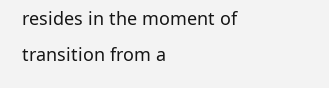resides in the moment of transition from a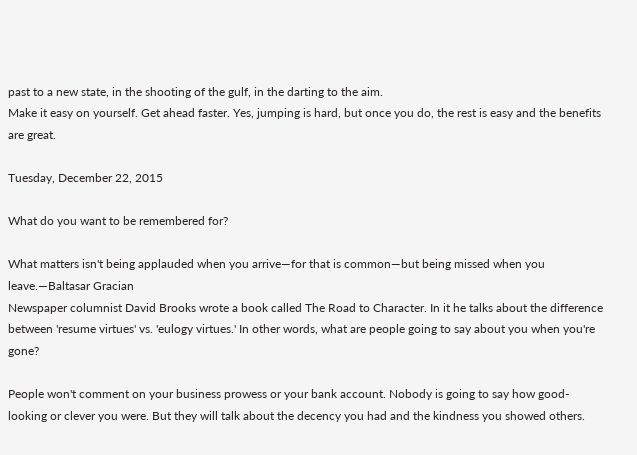past to a new state, in the shooting of the gulf, in the darting to the aim.
Make it easy on yourself. Get ahead faster. Yes, jumping is hard, but once you do, the rest is easy and the benefits are great.

Tuesday, December 22, 2015

What do you want to be remembered for?

What matters isn't being applauded when you arrive—for that is common—but being missed when you leave.—Baltasar Gracian
Newspaper columnist David Brooks wrote a book called The Road to Character. In it he talks about the difference between 'resume virtues' vs. 'eulogy virtues.' In other words, what are people going to say about you when you're gone?

People won't comment on your business prowess or your bank account. Nobody is going to say how good-looking or clever you were. But they will talk about the decency you had and the kindness you showed others.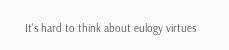It's hard to think about eulogy virtues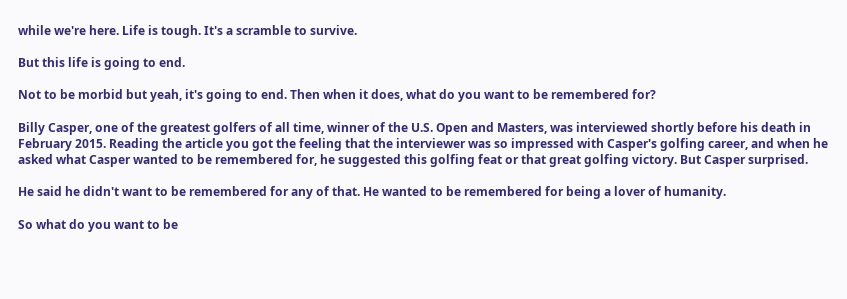while we're here. Life is tough. It's a scramble to survive.

But this life is going to end.

Not to be morbid but yeah, it's going to end. Then when it does, what do you want to be remembered for?

Billy Casper, one of the greatest golfers of all time, winner of the U.S. Open and Masters, was interviewed shortly before his death in February 2015. Reading the article you got the feeling that the interviewer was so impressed with Casper's golfing career, and when he asked what Casper wanted to be remembered for, he suggested this golfing feat or that great golfing victory. But Casper surprised.

He said he didn't want to be remembered for any of that. He wanted to be remembered for being a lover of humanity.

So what do you want to be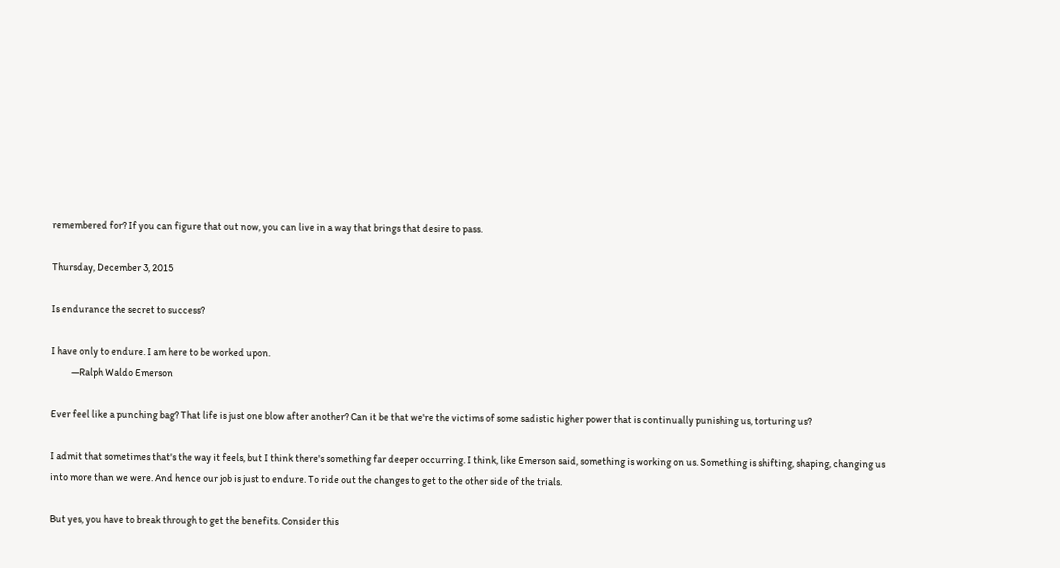remembered for? If you can figure that out now, you can live in a way that brings that desire to pass.

Thursday, December 3, 2015

Is endurance the secret to success?

I have only to endure. I am here to be worked upon.
          —Ralph Waldo Emerson

Ever feel like a punching bag? That life is just one blow after another? Can it be that we're the victims of some sadistic higher power that is continually punishing us, torturing us?

I admit that sometimes that's the way it feels, but I think there's something far deeper occurring. I think, like Emerson said, something is working on us. Something is shifting, shaping, changing us into more than we were. And hence our job is just to endure. To ride out the changes to get to the other side of the trials.

But yes, you have to break through to get the benefits. Consider this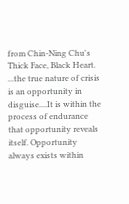from Chin-Ning Chu's Thick Face, Black Heart.
...the true nature of crisis is an opportunity in disguise....It is within the process of endurance that opportunity reveals itself. Opportunity always exists within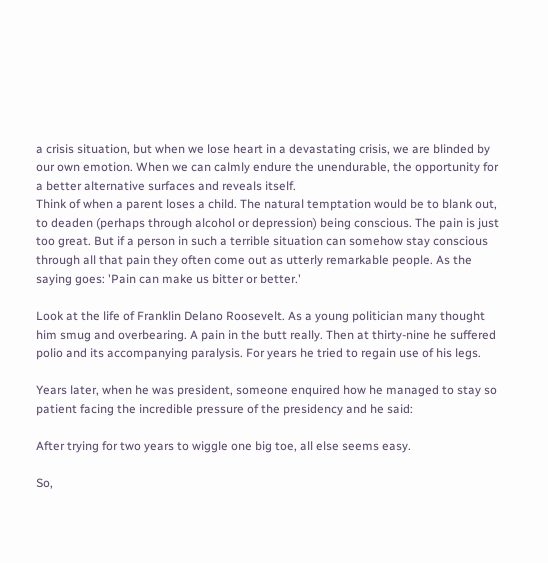a crisis situation, but when we lose heart in a devastating crisis, we are blinded by our own emotion. When we can calmly endure the unendurable, the opportunity for a better alternative surfaces and reveals itself.
Think of when a parent loses a child. The natural temptation would be to blank out, to deaden (perhaps through alcohol or depression) being conscious. The pain is just too great. But if a person in such a terrible situation can somehow stay conscious through all that pain they often come out as utterly remarkable people. As the saying goes: 'Pain can make us bitter or better.'

Look at the life of Franklin Delano Roosevelt. As a young politician many thought him smug and overbearing. A pain in the butt really. Then at thirty-nine he suffered polio and its accompanying paralysis. For years he tried to regain use of his legs.

Years later, when he was president, someone enquired how he managed to stay so patient facing the incredible pressure of the presidency and he said:

After trying for two years to wiggle one big toe, all else seems easy.

So,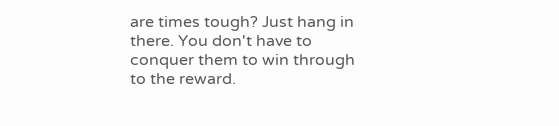are times tough? Just hang in there. You don't have to conquer them to win through to the reward.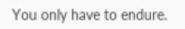You only have to endure.